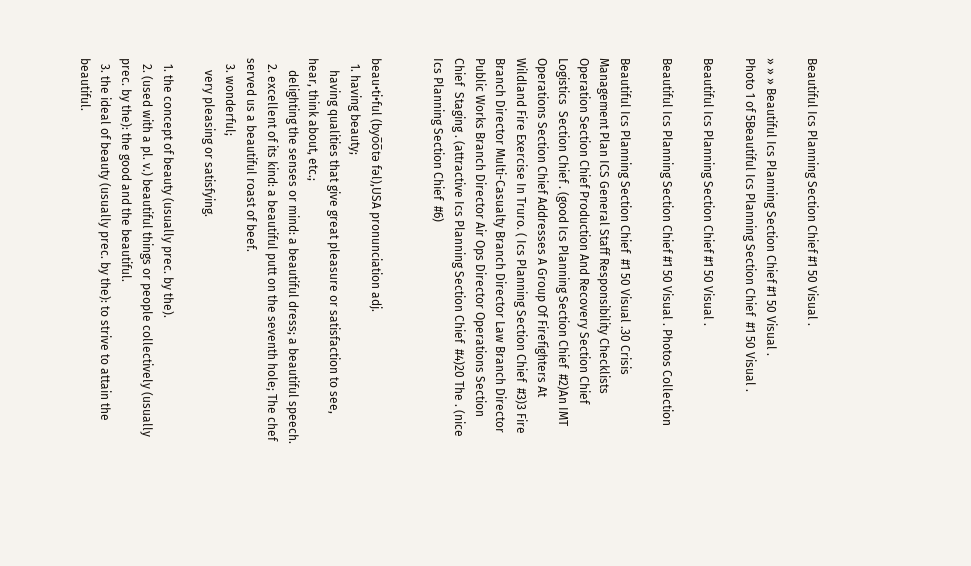Beautiful Ics Planning Section Chief #1 50 Visual .

» » » Beautiful Ics Planning Section Chief #1 50 Visual .
Photo 1 of 5Beautiful Ics Planning Section Chief  #1 50 Visual .

Beautiful Ics Planning Section Chief #1 50 Visual .

Beautiful Ics Planning Section Chief #1 50 Visual . Photos Collection

Beautiful Ics Planning Section Chief  #1 50 Visual .30 Crisis Management Plan ICS General Staff Responsibility Checklists  Operation Section Chief Production And Recovery Section Chief Logistics  Section Chief . (good Ics Planning Section Chief  #2)An IMT Operations Section Chief Addresses A Group Of Firefighters At  Wildland Fire Exercise In Truro. ( Ics Planning Section Chief  #3)3 Fire Branch Director Multi-Casualty Branch Director Law Branch Director  Public Works Branch Director Air Ops Director Operations Section Chief  Staging . (attractive Ics Planning Section Chief  #4)20 The . (nice Ics Planning Section Chief  #6)


beau•ti•ful (byo̅o̅tə fəl),USA pronunciation adj.
  1. having beauty;
    having qualities that give great pleasure or satisfaction to see, hear, think about, etc.;
    delighting the senses or mind: a beautiful dress; a beautiful speech.
  2. excellent of its kind: a beautiful putt on the seventh hole; The chef served us a beautiful roast of beef.
  3. wonderful;
    very pleasing or satisfying.

  1. the concept of beauty (usually prec. by the).
  2. (used with a pl. v.) beautiful things or people collectively (usually prec. by the): the good and the beautiful.
  3. the ideal of beauty (usually prec. by the): to strive to attain the beautiful.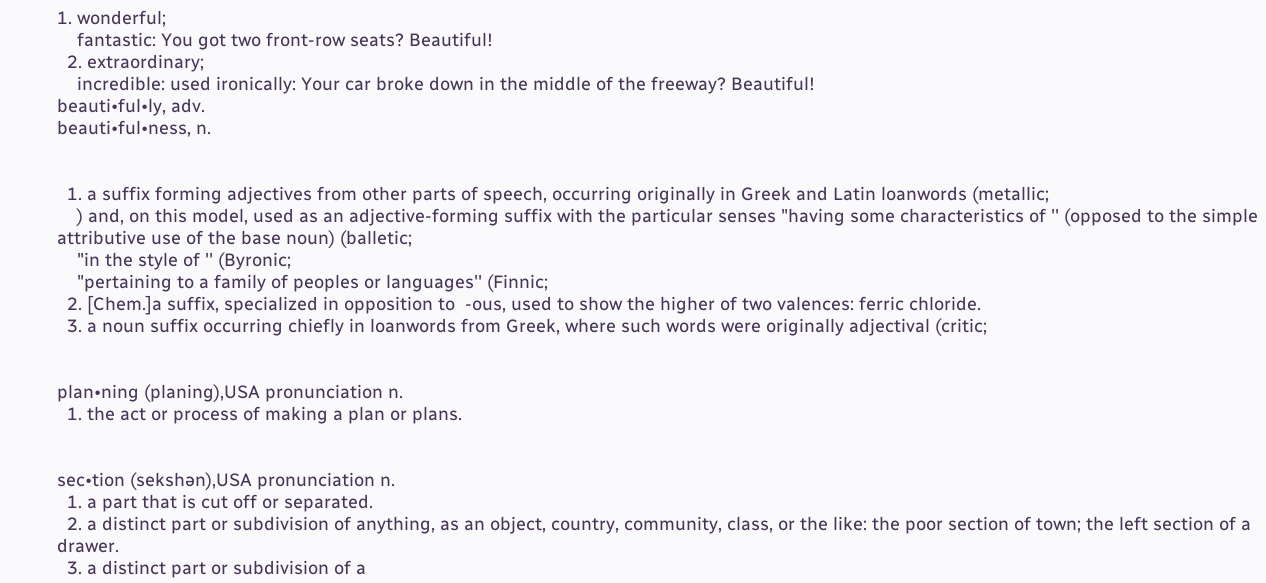1. wonderful;
    fantastic: You got two front-row seats? Beautiful!
  2. extraordinary;
    incredible: used ironically: Your car broke down in the middle of the freeway? Beautiful!
beauti•ful•ly, adv.
beauti•ful•ness, n.


  1. a suffix forming adjectives from other parts of speech, occurring originally in Greek and Latin loanwords (metallic;
    ) and, on this model, used as an adjective-forming suffix with the particular senses "having some characteristics of '' (opposed to the simple attributive use of the base noun) (balletic;
    "in the style of '' (Byronic;
    "pertaining to a family of peoples or languages'' (Finnic;
  2. [Chem.]a suffix, specialized in opposition to  -ous, used to show the higher of two valences: ferric chloride.
  3. a noun suffix occurring chiefly in loanwords from Greek, where such words were originally adjectival (critic;


plan•ning (planing),USA pronunciation n.
  1. the act or process of making a plan or plans.


sec•tion (sekshən),USA pronunciation n.
  1. a part that is cut off or separated.
  2. a distinct part or subdivision of anything, as an object, country, community, class, or the like: the poor section of town; the left section of a drawer.
  3. a distinct part or subdivision of a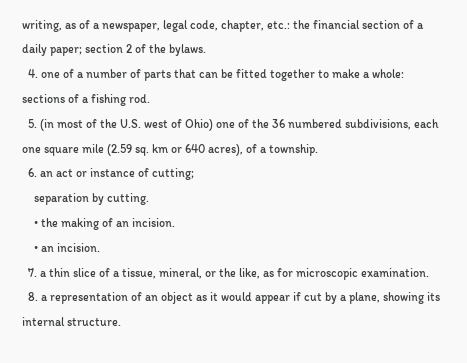writing, as of a newspaper, legal code, chapter, etc.: the financial section of a daily paper; section 2 of the bylaws.
  4. one of a number of parts that can be fitted together to make a whole: sections of a fishing rod.
  5. (in most of the U.S. west of Ohio) one of the 36 numbered subdivisions, each one square mile (2.59 sq. km or 640 acres), of a township.
  6. an act or instance of cutting;
    separation by cutting.
    • the making of an incision.
    • an incision.
  7. a thin slice of a tissue, mineral, or the like, as for microscopic examination.
  8. a representation of an object as it would appear if cut by a plane, showing its internal structure.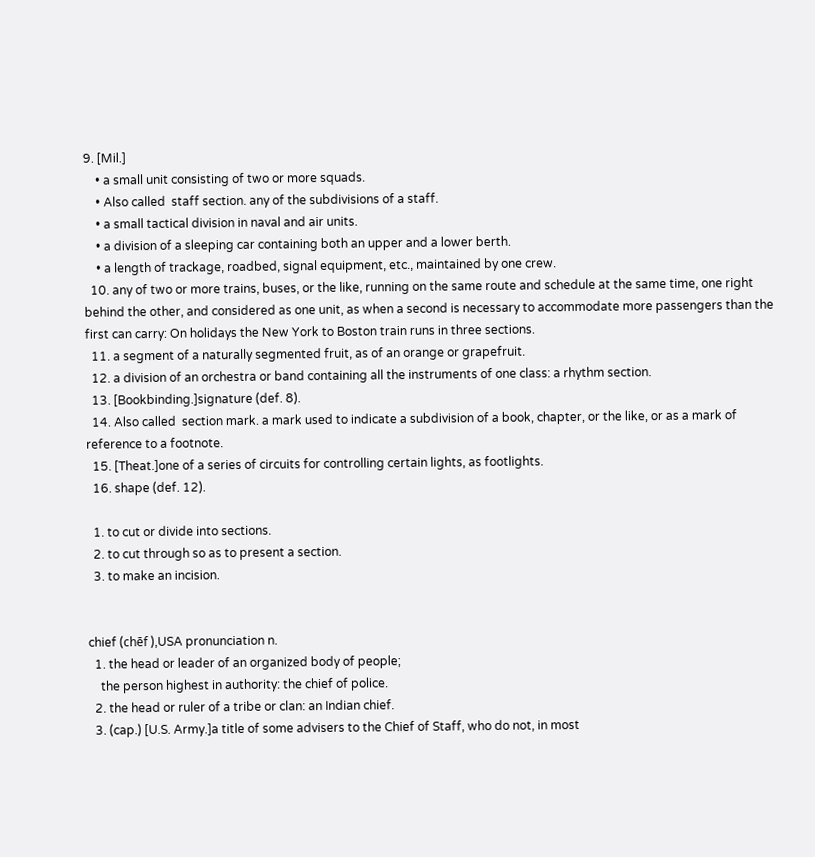9. [Mil.]
    • a small unit consisting of two or more squads.
    • Also called  staff section. any of the subdivisions of a staff.
    • a small tactical division in naval and air units.
    • a division of a sleeping car containing both an upper and a lower berth.
    • a length of trackage, roadbed, signal equipment, etc., maintained by one crew.
  10. any of two or more trains, buses, or the like, running on the same route and schedule at the same time, one right behind the other, and considered as one unit, as when a second is necessary to accommodate more passengers than the first can carry: On holidays the New York to Boston train runs in three sections.
  11. a segment of a naturally segmented fruit, as of an orange or grapefruit.
  12. a division of an orchestra or band containing all the instruments of one class: a rhythm section.
  13. [Bookbinding.]signature (def. 8).
  14. Also called  section mark. a mark used to indicate a subdivision of a book, chapter, or the like, or as a mark of reference to a footnote.
  15. [Theat.]one of a series of circuits for controlling certain lights, as footlights.
  16. shape (def. 12).

  1. to cut or divide into sections.
  2. to cut through so as to present a section.
  3. to make an incision.


chief (chēf ),USA pronunciation n.
  1. the head or leader of an organized body of people;
    the person highest in authority: the chief of police.
  2. the head or ruler of a tribe or clan: an Indian chief.
  3. (cap.) [U.S. Army.]a title of some advisers to the Chief of Staff, who do not, in most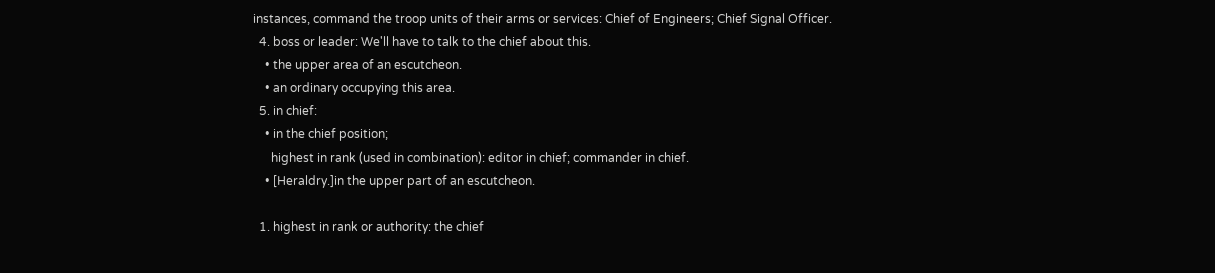instances, command the troop units of their arms or services: Chief of Engineers; Chief Signal Officer.
  4. boss or leader: We'll have to talk to the chief about this.
    • the upper area of an escutcheon.
    • an ordinary occupying this area.
  5. in chief:
    • in the chief position;
      highest in rank (used in combination): editor in chief; commander in chief.
    • [Heraldry.]in the upper part of an escutcheon.

  1. highest in rank or authority: the chief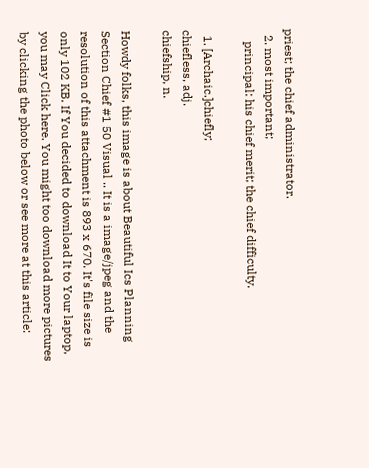priest; the chief administrator.
  2. most important;
    principal: his chief merit; the chief difficulty.

  1. [Archaic.]chiefly;
chiefless, adj.
chiefship, n.

Howdy folks, this image is about Beautiful Ics Planning Section Chief #1 50 Visual .. It is a image/jpeg and the resolution of this attachment is 893 x 670. It's file size is only 102 KB. If You decided to download It to Your laptop, you may Click here. You might too download more pictures by clicking the photo below or see more at this article: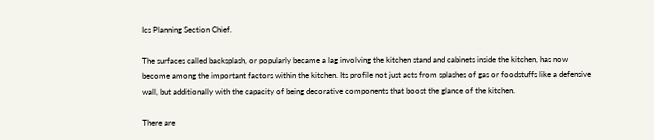Ics Planning Section Chief.

The surfaces called backsplash, or popularly became a lag involving the kitchen stand and cabinets inside the kitchen, has now become among the important factors within the kitchen. Its profile not just acts from splashes of gas or foodstuffs like a defensive wall, but additionally with the capacity of being decorative components that boost the glance of the kitchen.

There are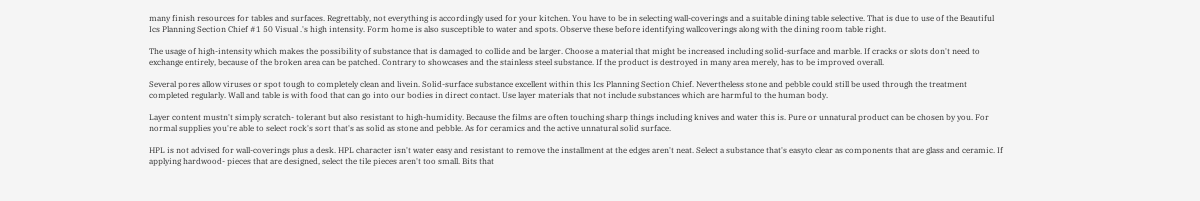many finish resources for tables and surfaces. Regrettably, not everything is accordingly used for your kitchen. You have to be in selecting wall-coverings and a suitable dining table selective. That is due to use of the Beautiful Ics Planning Section Chief #1 50 Visual .'s high intensity. Form home is also susceptible to water and spots. Observe these before identifying wallcoverings along with the dining room table right.

The usage of high-intensity which makes the possibility of substance that is damaged to collide and be larger. Choose a material that might be increased including solid-surface and marble. If cracks or slots don't need to exchange entirely, because of the broken area can be patched. Contrary to showcases and the stainless steel substance. If the product is destroyed in many area merely, has to be improved overall.

Several pores allow viruses or spot tough to completely clean and livein. Solid-surface substance excellent within this Ics Planning Section Chief. Nevertheless stone and pebble could still be used through the treatment completed regularly. Wall and table is with food that can go into our bodies in direct contact. Use layer materials that not include substances which are harmful to the human body.

Layer content mustn't simply scratch- tolerant but also resistant to high-humidity. Because the films are often touching sharp things including knives and water this is. Pure or unnatural product can be chosen by you. For normal supplies you're able to select rock's sort that's as solid as stone and pebble. As for ceramics and the active unnatural solid surface.

HPL is not advised for wall-coverings plus a desk. HPL character isn't water easy and resistant to remove the installment at the edges aren't neat. Select a substance that's easyto clear as components that are glass and ceramic. If applying hardwood- pieces that are designed, select the tile pieces aren't too small. Bits that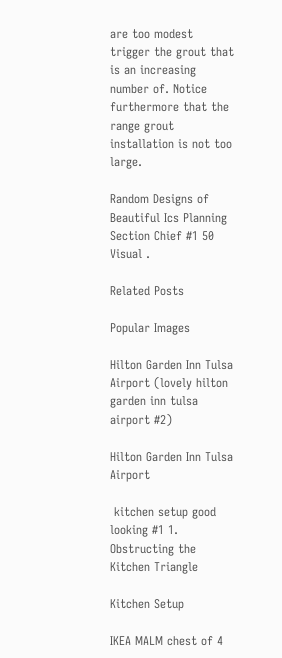are too modest trigger the grout that is an increasing number of. Notice furthermore that the range grout installation is not too large.

Random Designs of Beautiful Ics Planning Section Chief #1 50 Visual .

Related Posts

Popular Images

Hilton Garden Inn Tulsa Airport (lovely hilton garden inn tulsa airport #2)

Hilton Garden Inn Tulsa Airport

 kitchen setup good looking #1 1. Obstructing the Kitchen Triangle

Kitchen Setup

IKEA MALM chest of 4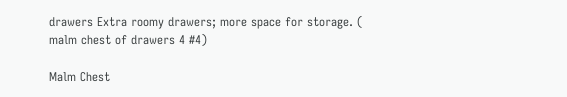drawers Extra roomy drawers; more space for storage. ( malm chest of drawers 4 #4)

Malm Chest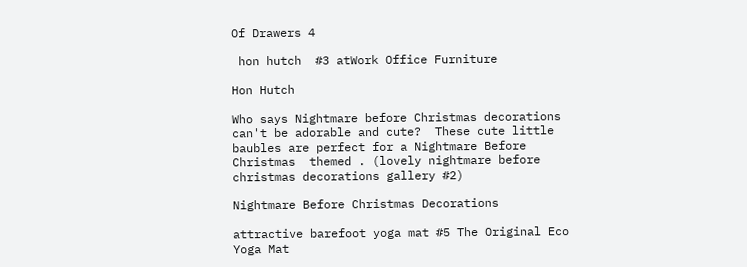Of Drawers 4

 hon hutch  #3 atWork Office Furniture

Hon Hutch

Who says Nightmare before Christmas decorations can't be adorable and cute?  These cute little baubles are perfect for a Nightmare Before Christmas  themed . (lovely nightmare before christmas decorations gallery #2)

Nightmare Before Christmas Decorations

attractive barefoot yoga mat #5 The Original Eco Yoga Mat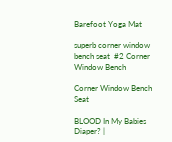Barefoot Yoga Mat

superb corner window bench seat  #2 Corner Window Bench

Corner Window Bench Seat

BLOOD In My Babies Diaper? |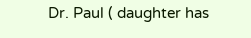Dr. Paul ( daughter has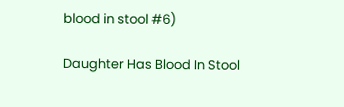blood in stool #6)

Daughter Has Blood In Stool